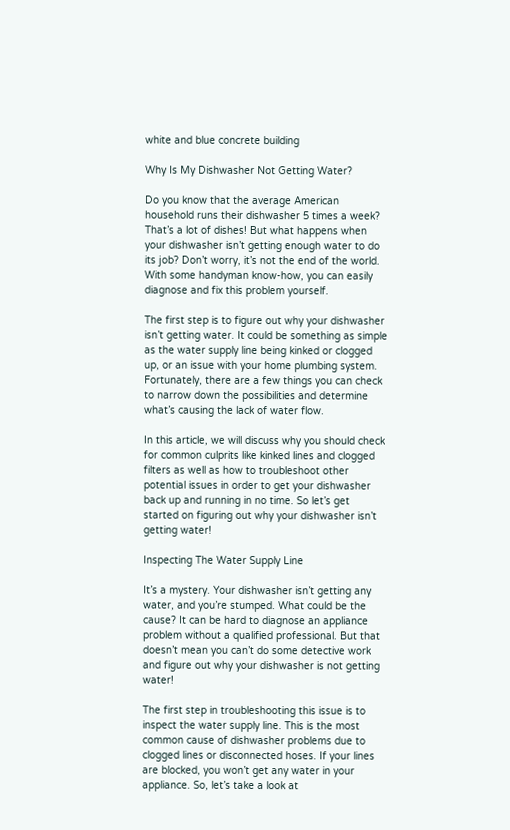white and blue concrete building

Why Is My Dishwasher Not Getting Water?

Do you know that the average American household runs their dishwasher 5 times a week? That’s a lot of dishes! But what happens when your dishwasher isn’t getting enough water to do its job? Don’t worry, it’s not the end of the world. With some handyman know-how, you can easily diagnose and fix this problem yourself.

The first step is to figure out why your dishwasher isn’t getting water. It could be something as simple as the water supply line being kinked or clogged up, or an issue with your home plumbing system. Fortunately, there are a few things you can check to narrow down the possibilities and determine what’s causing the lack of water flow.

In this article, we will discuss why you should check for common culprits like kinked lines and clogged filters as well as how to troubleshoot other potential issues in order to get your dishwasher back up and running in no time. So let’s get started on figuring out why your dishwasher isn’t getting water!

Inspecting The Water Supply Line

It’s a mystery. Your dishwasher isn’t getting any water, and you’re stumped. What could be the cause? It can be hard to diagnose an appliance problem without a qualified professional. But that doesn’t mean you can’t do some detective work and figure out why your dishwasher is not getting water!

The first step in troubleshooting this issue is to inspect the water supply line. This is the most common cause of dishwasher problems due to clogged lines or disconnected hoses. If your lines are blocked, you won’t get any water in your appliance. So, let’s take a look at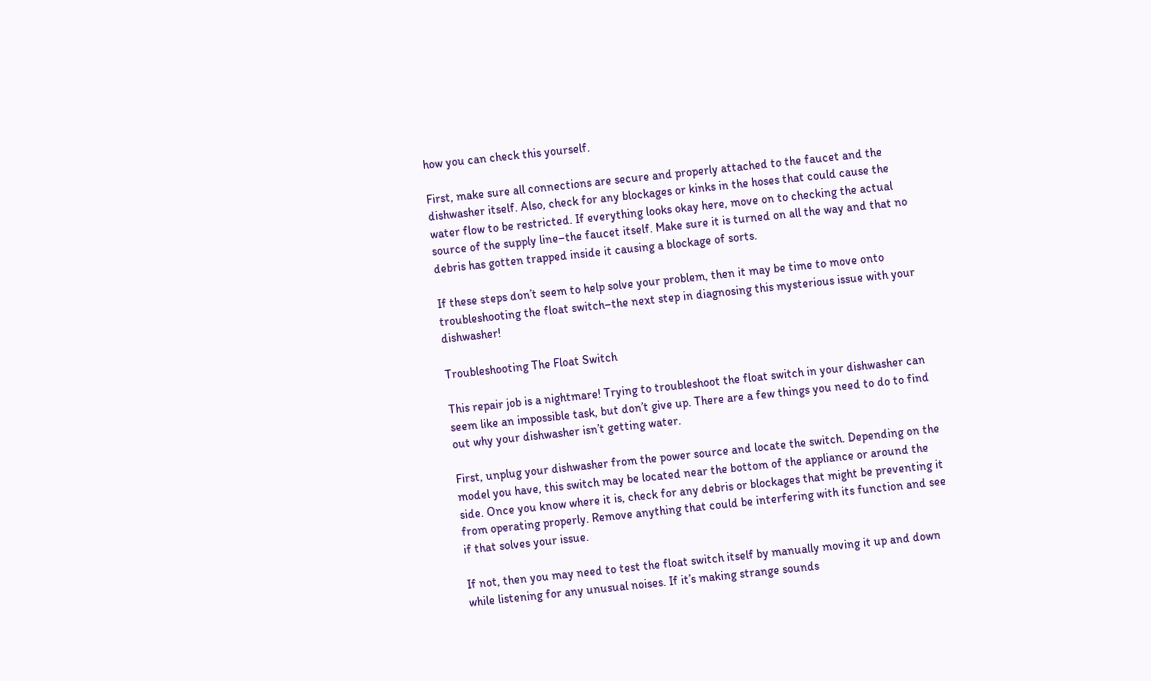how you can check this yourself.

First, make sure all connections are secure and properly attached to the faucet and the dishwasher itself. Also, check for any blockages or kinks in the hoses that could cause the water flow to be restricted. If everything looks okay here, move on to checking the actual source of the supply line–the faucet itself. Make sure it is turned on all the way and that no debris has gotten trapped inside it causing a blockage of sorts.

If these steps don’t seem to help solve your problem, then it may be time to move onto troubleshooting the float switch–the next step in diagnosing this mysterious issue with your dishwasher!

Troubleshooting The Float Switch

This repair job is a nightmare! Trying to troubleshoot the float switch in your dishwasher can seem like an impossible task, but don’t give up. There are a few things you need to do to find out why your dishwasher isn’t getting water.

First, unplug your dishwasher from the power source and locate the switch. Depending on the model you have, this switch may be located near the bottom of the appliance or around the side. Once you know where it is, check for any debris or blockages that might be preventing it from operating properly. Remove anything that could be interfering with its function and see if that solves your issue.

If not, then you may need to test the float switch itself by manually moving it up and down while listening for any unusual noises. If it’s making strange sounds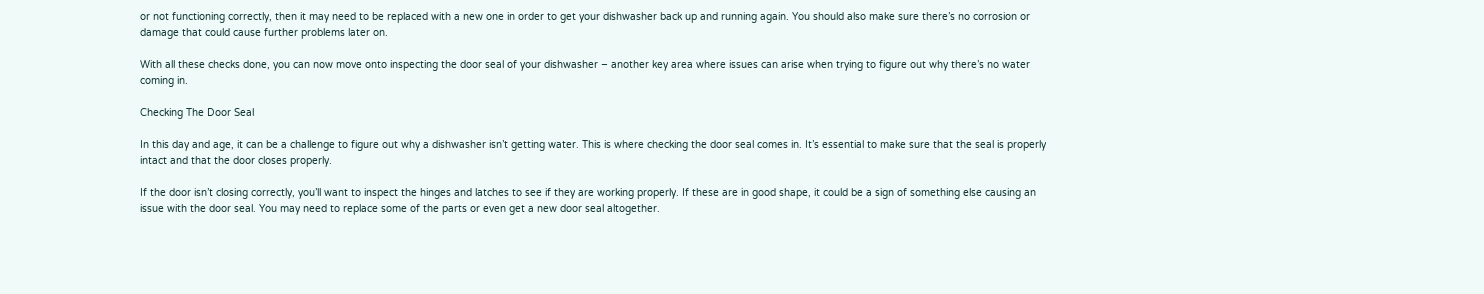or not functioning correctly, then it may need to be replaced with a new one in order to get your dishwasher back up and running again. You should also make sure there’s no corrosion or damage that could cause further problems later on.

With all these checks done, you can now move onto inspecting the door seal of your dishwasher – another key area where issues can arise when trying to figure out why there’s no water coming in.

Checking The Door Seal

In this day and age, it can be a challenge to figure out why a dishwasher isn’t getting water. This is where checking the door seal comes in. It’s essential to make sure that the seal is properly intact and that the door closes properly.

If the door isn’t closing correctly, you’ll want to inspect the hinges and latches to see if they are working properly. If these are in good shape, it could be a sign of something else causing an issue with the door seal. You may need to replace some of the parts or even get a new door seal altogether.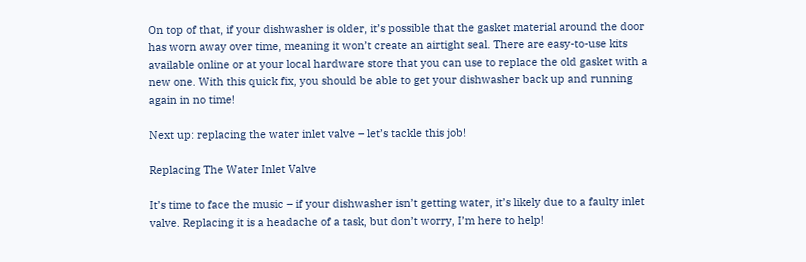On top of that, if your dishwasher is older, it’s possible that the gasket material around the door has worn away over time, meaning it won’t create an airtight seal. There are easy-to-use kits available online or at your local hardware store that you can use to replace the old gasket with a new one. With this quick fix, you should be able to get your dishwasher back up and running again in no time!

Next up: replacing the water inlet valve – let’s tackle this job!

Replacing The Water Inlet Valve

It’s time to face the music – if your dishwasher isn’t getting water, it’s likely due to a faulty inlet valve. Replacing it is a headache of a task, but don’t worry, I’m here to help!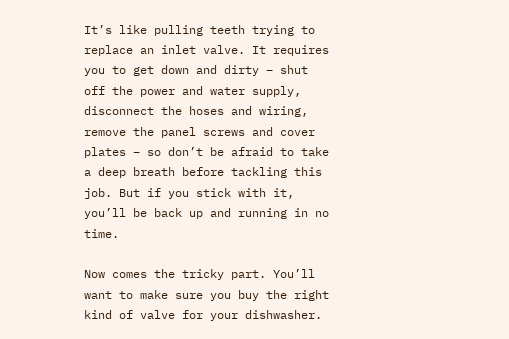It’s like pulling teeth trying to replace an inlet valve. It requires you to get down and dirty – shut off the power and water supply, disconnect the hoses and wiring, remove the panel screws and cover plates – so don’t be afraid to take a deep breath before tackling this job. But if you stick with it, you’ll be back up and running in no time.

Now comes the tricky part. You’ll want to make sure you buy the right kind of valve for your dishwasher.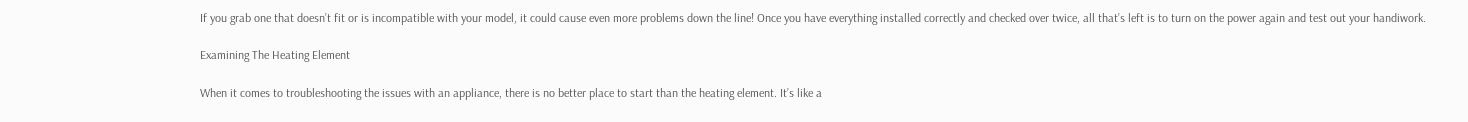If you grab one that doesn’t fit or is incompatible with your model, it could cause even more problems down the line! Once you have everything installed correctly and checked over twice, all that’s left is to turn on the power again and test out your handiwork.

Examining The Heating Element

When it comes to troubleshooting the issues with an appliance, there is no better place to start than the heating element. It’s like a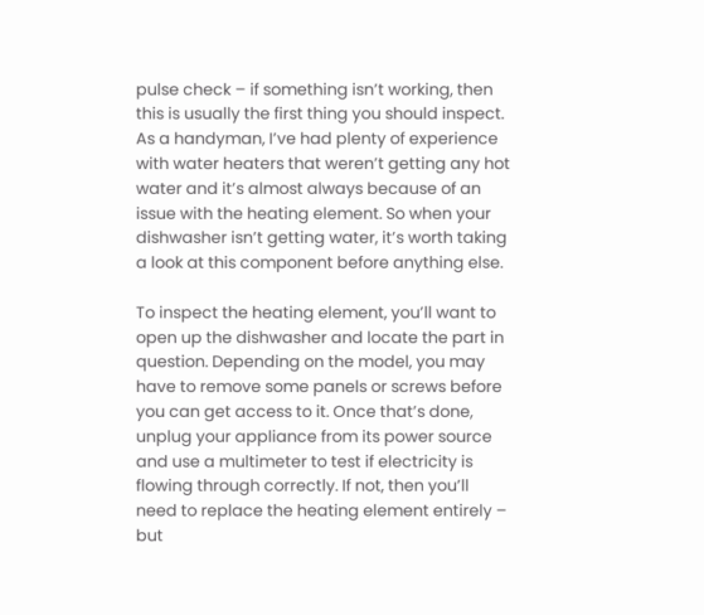pulse check – if something isn’t working, then this is usually the first thing you should inspect. As a handyman, I’ve had plenty of experience with water heaters that weren’t getting any hot water and it’s almost always because of an issue with the heating element. So when your dishwasher isn’t getting water, it’s worth taking a look at this component before anything else.

To inspect the heating element, you’ll want to open up the dishwasher and locate the part in question. Depending on the model, you may have to remove some panels or screws before you can get access to it. Once that’s done, unplug your appliance from its power source and use a multimeter to test if electricity is flowing through correctly. If not, then you’ll need to replace the heating element entirely – but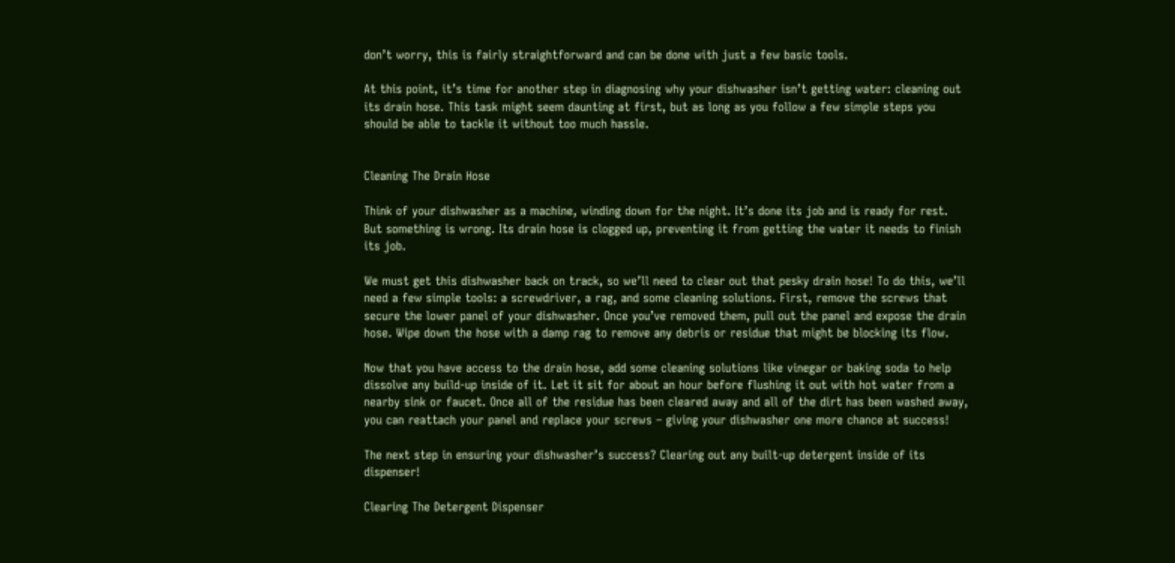don’t worry, this is fairly straightforward and can be done with just a few basic tools.

At this point, it’s time for another step in diagnosing why your dishwasher isn’t getting water: cleaning out its drain hose. This task might seem daunting at first, but as long as you follow a few simple steps you should be able to tackle it without too much hassle.


Cleaning The Drain Hose

Think of your dishwasher as a machine, winding down for the night. It’s done its job and is ready for rest. But something is wrong. Its drain hose is clogged up, preventing it from getting the water it needs to finish its job.

We must get this dishwasher back on track, so we’ll need to clear out that pesky drain hose! To do this, we’ll need a few simple tools: a screwdriver, a rag, and some cleaning solutions. First, remove the screws that secure the lower panel of your dishwasher. Once you’ve removed them, pull out the panel and expose the drain hose. Wipe down the hose with a damp rag to remove any debris or residue that might be blocking its flow.

Now that you have access to the drain hose, add some cleaning solutions like vinegar or baking soda to help dissolve any build-up inside of it. Let it sit for about an hour before flushing it out with hot water from a nearby sink or faucet. Once all of the residue has been cleared away and all of the dirt has been washed away, you can reattach your panel and replace your screws – giving your dishwasher one more chance at success!

The next step in ensuring your dishwasher’s success? Clearing out any built-up detergent inside of its dispenser!

Clearing The Detergent Dispenser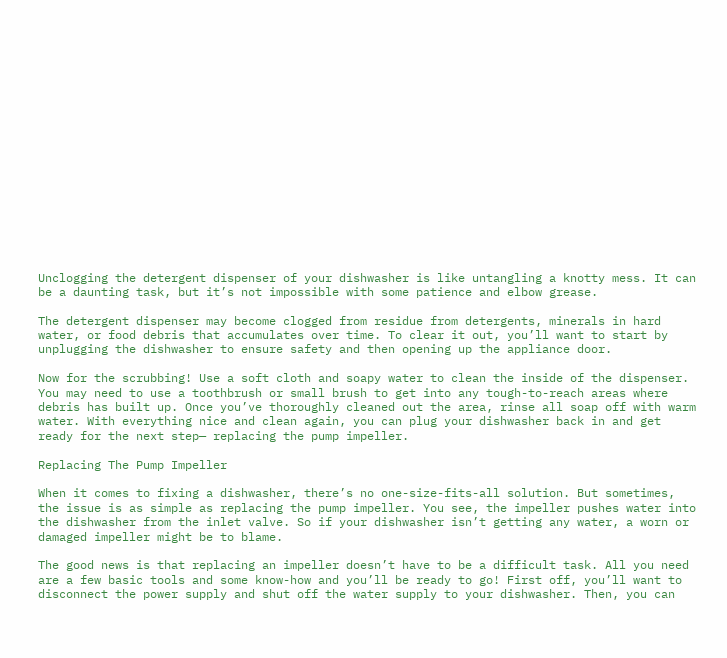Unclogging the detergent dispenser of your dishwasher is like untangling a knotty mess. It can be a daunting task, but it’s not impossible with some patience and elbow grease.

The detergent dispenser may become clogged from residue from detergents, minerals in hard water, or food debris that accumulates over time. To clear it out, you’ll want to start by unplugging the dishwasher to ensure safety and then opening up the appliance door.

Now for the scrubbing! Use a soft cloth and soapy water to clean the inside of the dispenser. You may need to use a toothbrush or small brush to get into any tough-to-reach areas where debris has built up. Once you’ve thoroughly cleaned out the area, rinse all soap off with warm water. With everything nice and clean again, you can plug your dishwasher back in and get ready for the next step— replacing the pump impeller.

Replacing The Pump Impeller

When it comes to fixing a dishwasher, there’s no one-size-fits-all solution. But sometimes, the issue is as simple as replacing the pump impeller. You see, the impeller pushes water into the dishwasher from the inlet valve. So if your dishwasher isn’t getting any water, a worn or damaged impeller might be to blame.

The good news is that replacing an impeller doesn’t have to be a difficult task. All you need are a few basic tools and some know-how and you’ll be ready to go! First off, you’ll want to disconnect the power supply and shut off the water supply to your dishwasher. Then, you can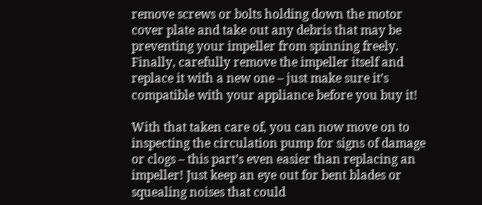remove screws or bolts holding down the motor cover plate and take out any debris that may be preventing your impeller from spinning freely. Finally, carefully remove the impeller itself and replace it with a new one – just make sure it’s compatible with your appliance before you buy it!

With that taken care of, you can now move on to inspecting the circulation pump for signs of damage or clogs – this part’s even easier than replacing an impeller! Just keep an eye out for bent blades or squealing noises that could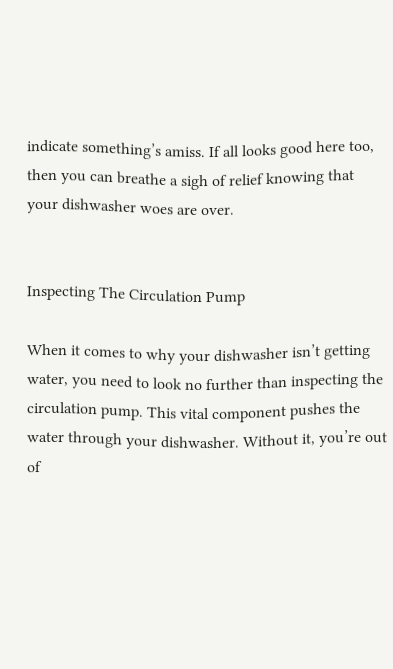indicate something’s amiss. If all looks good here too, then you can breathe a sigh of relief knowing that your dishwasher woes are over.


Inspecting The Circulation Pump

When it comes to why your dishwasher isn’t getting water, you need to look no further than inspecting the circulation pump. This vital component pushes the water through your dishwasher. Without it, you’re out of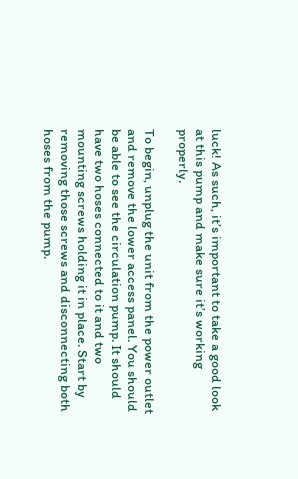luck! As such, it’s important to take a good look at this pump and make sure it’s working properly.

To begin, unplug the unit from the power outlet and remove the lower access panel. You should be able to see the circulation pump. It should have two hoses connected to it and two mounting screws holding it in place. Start by removing those screws and disconnecting both hoses from the pump.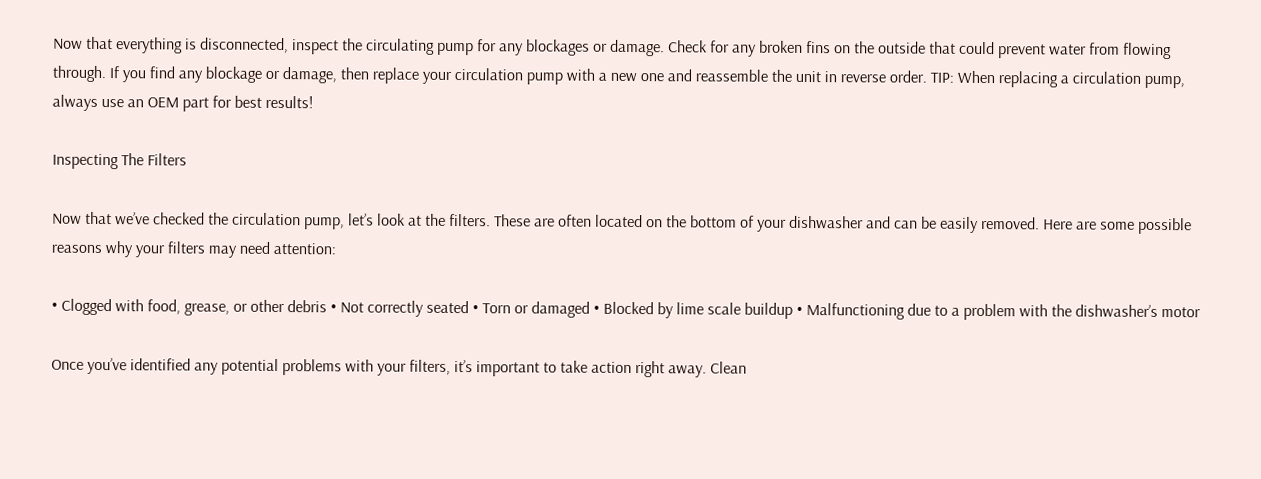Now that everything is disconnected, inspect the circulating pump for any blockages or damage. Check for any broken fins on the outside that could prevent water from flowing through. If you find any blockage or damage, then replace your circulation pump with a new one and reassemble the unit in reverse order. TIP: When replacing a circulation pump, always use an OEM part for best results!

Inspecting The Filters

Now that we’ve checked the circulation pump, let’s look at the filters. These are often located on the bottom of your dishwasher and can be easily removed. Here are some possible reasons why your filters may need attention:

• Clogged with food, grease, or other debris • Not correctly seated • Torn or damaged • Blocked by lime scale buildup • Malfunctioning due to a problem with the dishwasher’s motor

Once you’ve identified any potential problems with your filters, it’s important to take action right away. Clean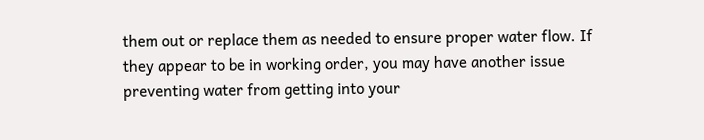them out or replace them as needed to ensure proper water flow. If they appear to be in working order, you may have another issue preventing water from getting into your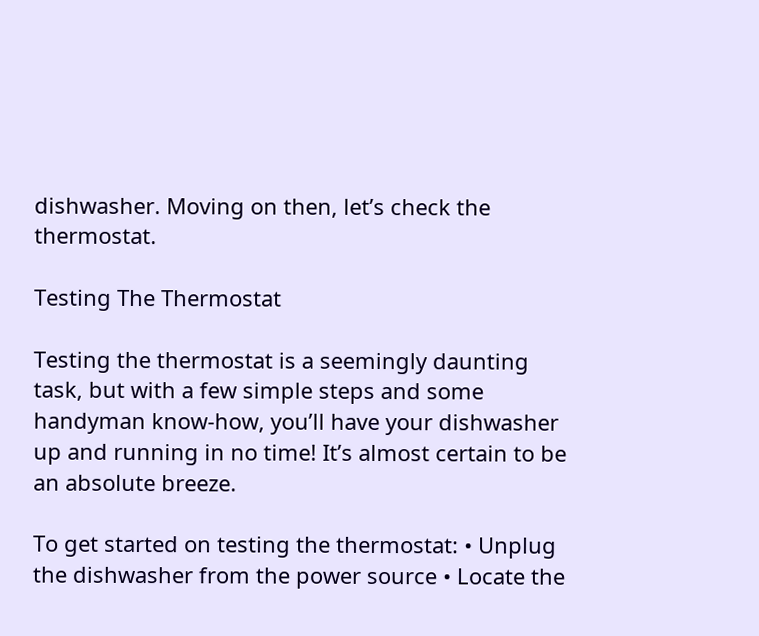dishwasher. Moving on then, let’s check the thermostat.

Testing The Thermostat

Testing the thermostat is a seemingly daunting task, but with a few simple steps and some handyman know-how, you’ll have your dishwasher up and running in no time! It’s almost certain to be an absolute breeze.

To get started on testing the thermostat: • Unplug the dishwasher from the power source • Locate the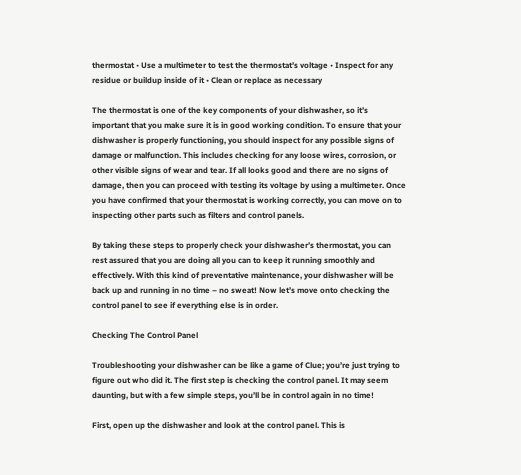thermostat • Use a multimeter to test the thermostat’s voltage • Inspect for any residue or buildup inside of it • Clean or replace as necessary

The thermostat is one of the key components of your dishwasher, so it’s important that you make sure it is in good working condition. To ensure that your dishwasher is properly functioning, you should inspect for any possible signs of damage or malfunction. This includes checking for any loose wires, corrosion, or other visible signs of wear and tear. If all looks good and there are no signs of damage, then you can proceed with testing its voltage by using a multimeter. Once you have confirmed that your thermostat is working correctly, you can move on to inspecting other parts such as filters and control panels.

By taking these steps to properly check your dishwasher’s thermostat, you can rest assured that you are doing all you can to keep it running smoothly and effectively. With this kind of preventative maintenance, your dishwasher will be back up and running in no time – no sweat! Now let’s move onto checking the control panel to see if everything else is in order.

Checking The Control Panel

Troubleshooting your dishwasher can be like a game of Clue; you’re just trying to figure out who did it. The first step is checking the control panel. It may seem daunting, but with a few simple steps, you’ll be in control again in no time!

First, open up the dishwasher and look at the control panel. This is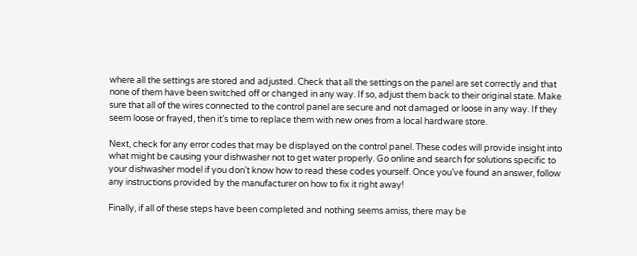where all the settings are stored and adjusted. Check that all the settings on the panel are set correctly and that none of them have been switched off or changed in any way. If so, adjust them back to their original state. Make sure that all of the wires connected to the control panel are secure and not damaged or loose in any way. If they seem loose or frayed, then it’s time to replace them with new ones from a local hardware store.

Next, check for any error codes that may be displayed on the control panel. These codes will provide insight into what might be causing your dishwasher not to get water properly. Go online and search for solutions specific to your dishwasher model if you don’t know how to read these codes yourself. Once you’ve found an answer, follow any instructions provided by the manufacturer on how to fix it right away!

Finally, if all of these steps have been completed and nothing seems amiss, there may be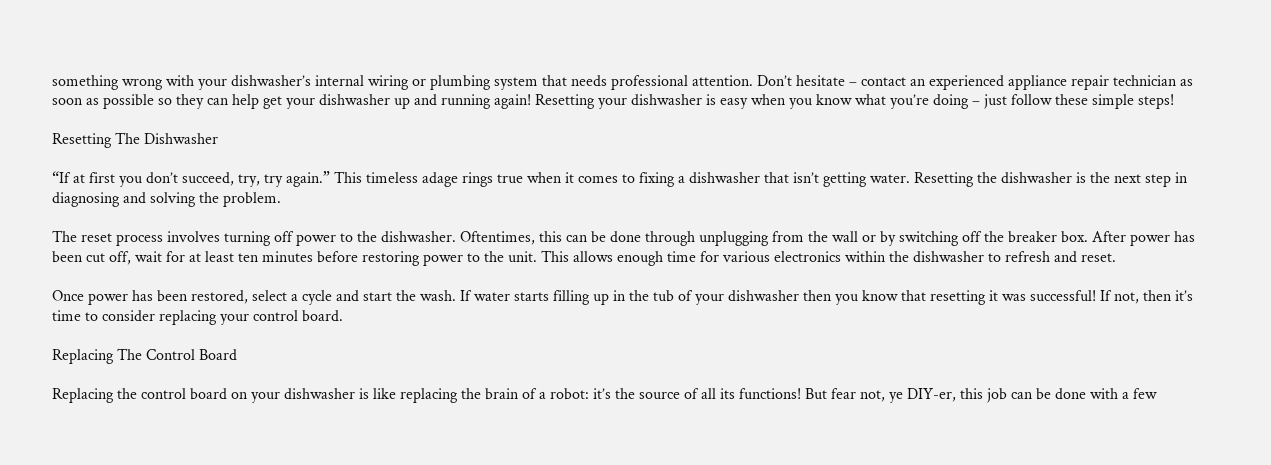something wrong with your dishwasher’s internal wiring or plumbing system that needs professional attention. Don’t hesitate – contact an experienced appliance repair technician as soon as possible so they can help get your dishwasher up and running again! Resetting your dishwasher is easy when you know what you’re doing – just follow these simple steps!

Resetting The Dishwasher

“If at first you don’t succeed, try, try again.” This timeless adage rings true when it comes to fixing a dishwasher that isn’t getting water. Resetting the dishwasher is the next step in diagnosing and solving the problem.

The reset process involves turning off power to the dishwasher. Oftentimes, this can be done through unplugging from the wall or by switching off the breaker box. After power has been cut off, wait for at least ten minutes before restoring power to the unit. This allows enough time for various electronics within the dishwasher to refresh and reset.

Once power has been restored, select a cycle and start the wash. If water starts filling up in the tub of your dishwasher then you know that resetting it was successful! If not, then it’s time to consider replacing your control board.

Replacing The Control Board

Replacing the control board on your dishwasher is like replacing the brain of a robot: it’s the source of all its functions! But fear not, ye DIY-er, this job can be done with a few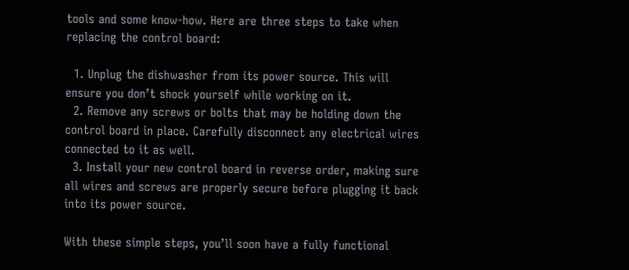tools and some know-how. Here are three steps to take when replacing the control board:

  1. Unplug the dishwasher from its power source. This will ensure you don’t shock yourself while working on it.
  2. Remove any screws or bolts that may be holding down the control board in place. Carefully disconnect any electrical wires connected to it as well.
  3. Install your new control board in reverse order, making sure all wires and screws are properly secure before plugging it back into its power source.

With these simple steps, you’ll soon have a fully functional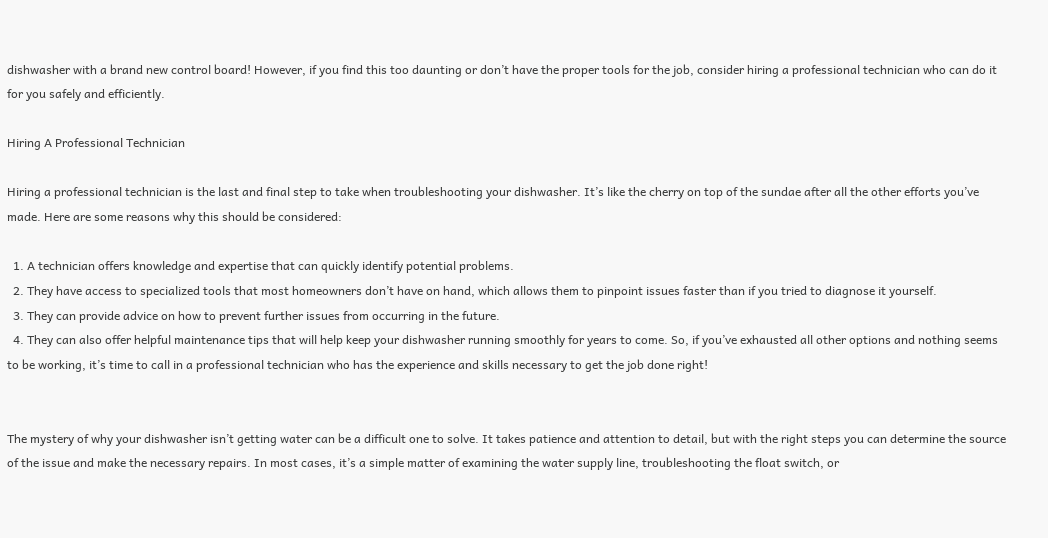dishwasher with a brand new control board! However, if you find this too daunting or don’t have the proper tools for the job, consider hiring a professional technician who can do it for you safely and efficiently.

Hiring A Professional Technician

Hiring a professional technician is the last and final step to take when troubleshooting your dishwasher. It’s like the cherry on top of the sundae after all the other efforts you’ve made. Here are some reasons why this should be considered:

  1. A technician offers knowledge and expertise that can quickly identify potential problems.
  2. They have access to specialized tools that most homeowners don’t have on hand, which allows them to pinpoint issues faster than if you tried to diagnose it yourself.
  3. They can provide advice on how to prevent further issues from occurring in the future.
  4. They can also offer helpful maintenance tips that will help keep your dishwasher running smoothly for years to come. So, if you’ve exhausted all other options and nothing seems to be working, it’s time to call in a professional technician who has the experience and skills necessary to get the job done right!


The mystery of why your dishwasher isn’t getting water can be a difficult one to solve. It takes patience and attention to detail, but with the right steps you can determine the source of the issue and make the necessary repairs. In most cases, it’s a simple matter of examining the water supply line, troubleshooting the float switch, or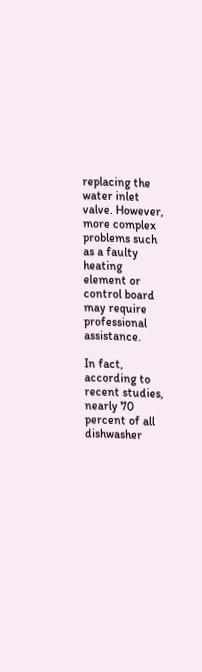replacing the water inlet valve. However, more complex problems such as a faulty heating element or control board may require professional assistance.

In fact, according to recent studies, nearly 70 percent of all dishwasher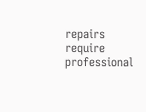repairs require professional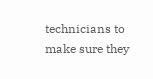technicians to make sure they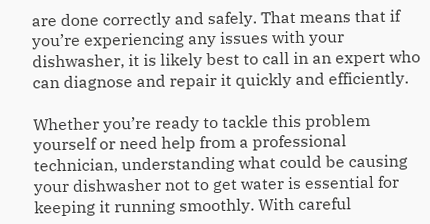are done correctly and safely. That means that if you’re experiencing any issues with your dishwasher, it is likely best to call in an expert who can diagnose and repair it quickly and efficiently.

Whether you’re ready to tackle this problem yourself or need help from a professional technician, understanding what could be causing your dishwasher not to get water is essential for keeping it running smoothly. With careful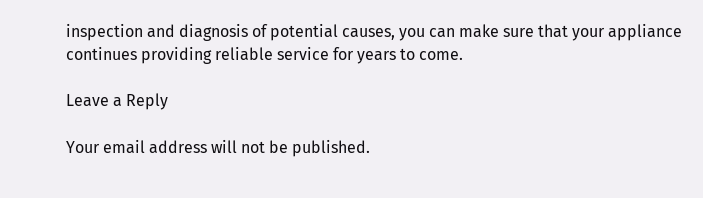inspection and diagnosis of potential causes, you can make sure that your appliance continues providing reliable service for years to come.

Leave a Reply

Your email address will not be published.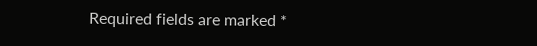Required fields are marked *